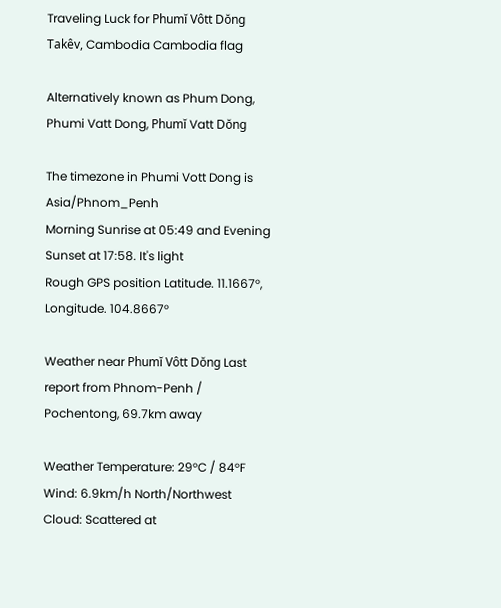Traveling Luck for Phumĭ Vôtt Dŏng Takêv, Cambodia Cambodia flag

Alternatively known as Phum Dong, Phumi Vatt Dong, Phumĭ Vatt Dŏng

The timezone in Phumi Vott Dong is Asia/Phnom_Penh
Morning Sunrise at 05:49 and Evening Sunset at 17:58. It's light
Rough GPS position Latitude. 11.1667°, Longitude. 104.8667°

Weather near Phumĭ Vôtt Dŏng Last report from Phnom-Penh / Pochentong, 69.7km away

Weather Temperature: 29°C / 84°F
Wind: 6.9km/h North/Northwest
Cloud: Scattered at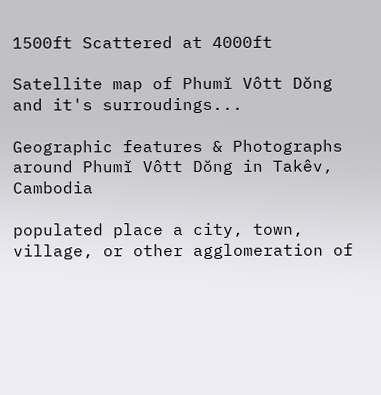1500ft Scattered at 4000ft

Satellite map of Phumĭ Vôtt Dŏng and it's surroudings...

Geographic features & Photographs around Phumĭ Vôtt Dŏng in Takêv, Cambodia

populated place a city, town, village, or other agglomeration of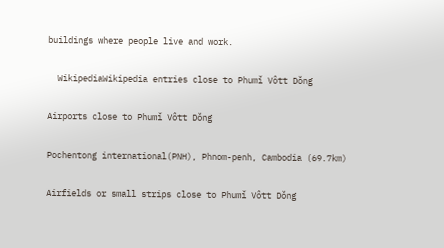buildings where people live and work.

  WikipediaWikipedia entries close to Phumĭ Vôtt Dŏng

Airports close to Phumĭ Vôtt Dŏng

Pochentong international(PNH), Phnom-penh, Cambodia (69.7km)

Airfields or small strips close to Phumĭ Vôtt Dŏng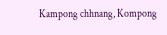Kampong chhnang, Kompong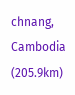chnang, Cambodia (205.9km)